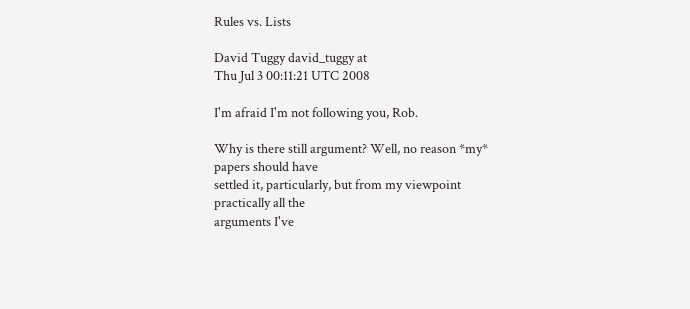Rules vs. Lists

David Tuggy david_tuggy at
Thu Jul 3 00:11:21 UTC 2008

I'm afraid I'm not following you, Rob.

Why is there still argument? Well, no reason *my* papers should have
settled it, particularly, but from my viewpoint practically all the
arguments I've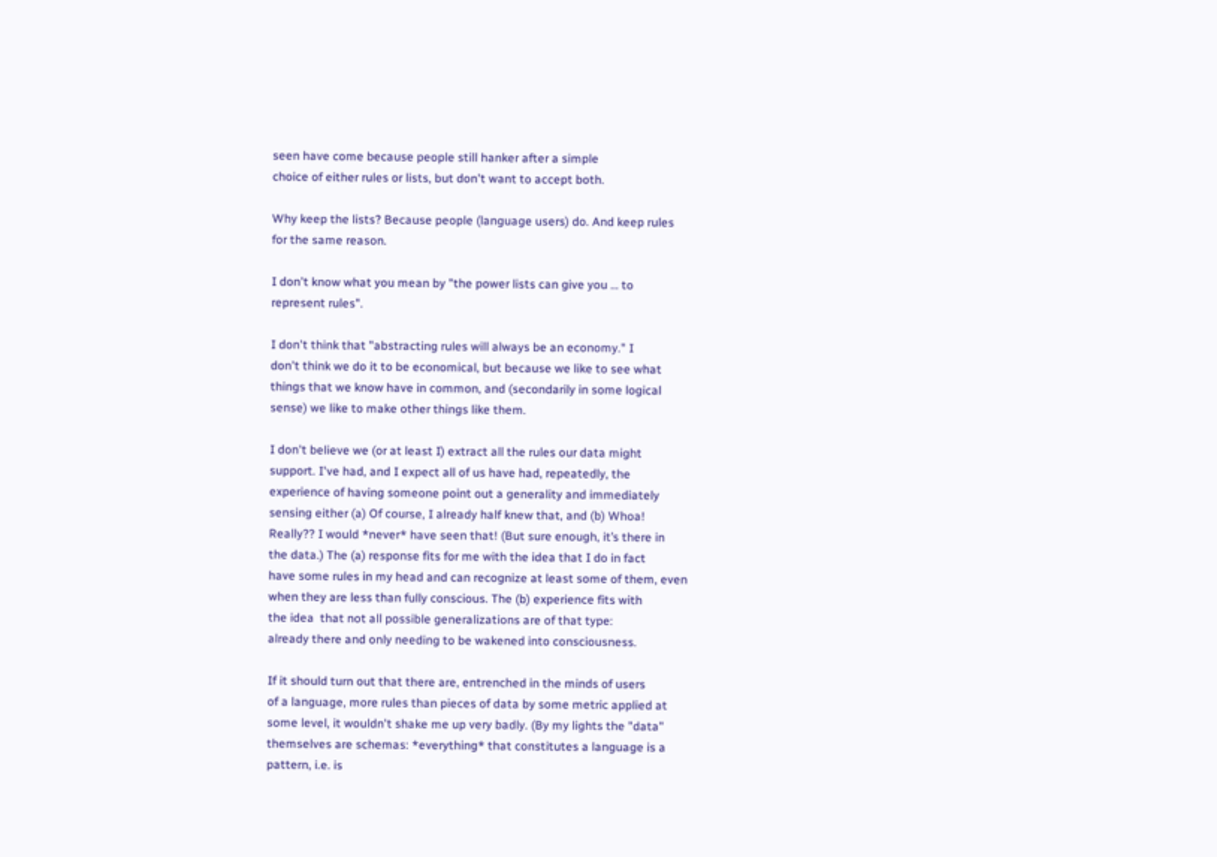seen have come because people still hanker after a simple
choice of either rules or lists, but don't want to accept both.

Why keep the lists? Because people (language users) do. And keep rules
for the same reason.

I don't know what you mean by "the power lists can give you … to
represent rules".

I don't think that "abstracting rules will always be an economy." I
don't think we do it to be economical, but because we like to see what
things that we know have in common, and (secondarily in some logical
sense) we like to make other things like them.

I don't believe we (or at least I) extract all the rules our data might
support. I've had, and I expect all of us have had, repeatedly, the
experience of having someone point out a generality and immediately
sensing either (a) Of course, I already half knew that, and (b) Whoa!
Really?? I would *never* have seen that! (But sure enough, it’s there in
the data.) The (a) response fits for me with the idea that I do in fact
have some rules in my head and can recognize at least some of them, even
when they are less than fully conscious. The (b) experience fits with
the idea  that not all possible generalizations are of that type:
already there and only needing to be wakened into consciousness.

If it should turn out that there are, entrenched in the minds of users
of a language, more rules than pieces of data by some metric applied at
some level, it wouldn't shake me up very badly. (By my lights the "data"
themselves are schemas: *everything* that constitutes a language is a
pattern, i.e. is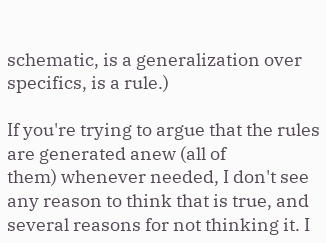schematic, is a generalization over specifics, is a rule.)

If you're trying to argue that the rules are generated anew (all of
them) whenever needed, I don't see any reason to think that is true, and
several reasons for not thinking it. I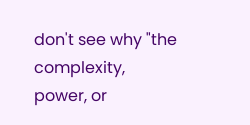don't see why "the complexity,
power, or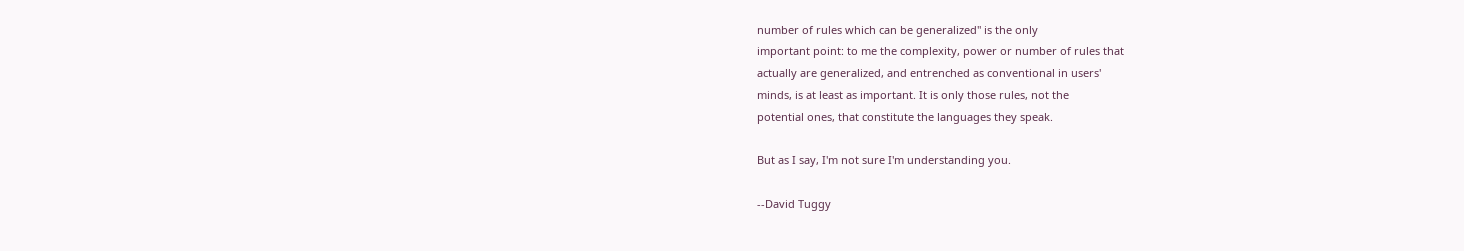number of rules which can be generalized" is the only
important point: to me the complexity, power or number of rules that
actually are generalized, and entrenched as conventional in users'
minds, is at least as important. It is only those rules, not the
potential ones, that constitute the languages they speak.

But as I say, I'm not sure I'm understanding you.

--David Tuggy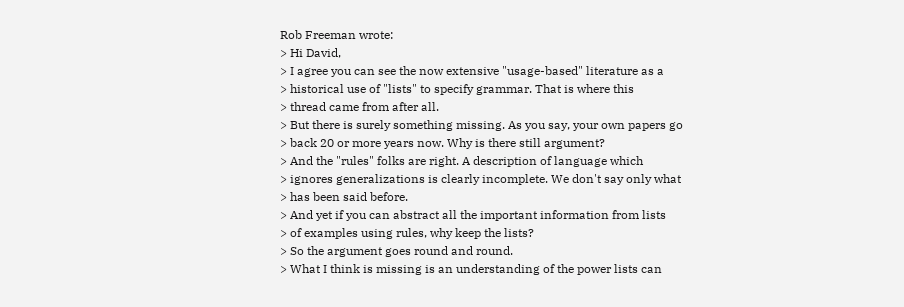Rob Freeman wrote:
> Hi David,
> I agree you can see the now extensive "usage-based" literature as a
> historical use of "lists" to specify grammar. That is where this
> thread came from after all.
> But there is surely something missing. As you say, your own papers go
> back 20 or more years now. Why is there still argument?
> And the "rules" folks are right. A description of language which
> ignores generalizations is clearly incomplete. We don't say only what
> has been said before.
> And yet if you can abstract all the important information from lists
> of examples using rules, why keep the lists?
> So the argument goes round and round.
> What I think is missing is an understanding of the power lists can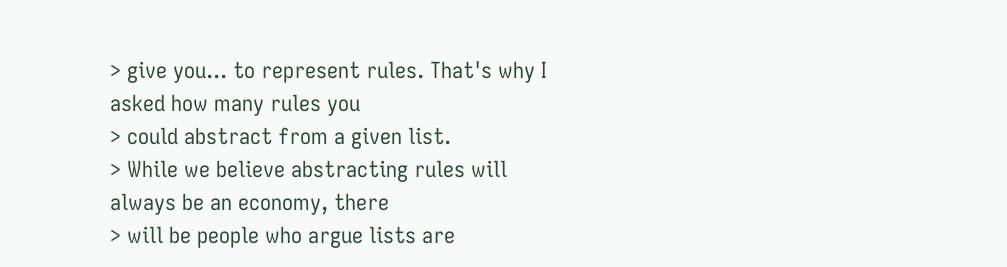> give you... to represent rules. That's why I asked how many rules you
> could abstract from a given list.
> While we believe abstracting rules will always be an economy, there
> will be people who argue lists are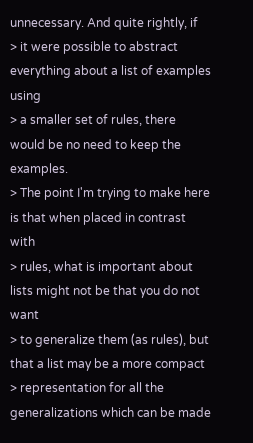unnecessary. And quite rightly, if
> it were possible to abstract everything about a list of examples using
> a smaller set of rules, there would be no need to keep the examples.
> The point I'm trying to make here is that when placed in contrast with
> rules, what is important about lists might not be that you do not want
> to generalize them (as rules), but that a list may be a more compact
> representation for all the generalizations which can be made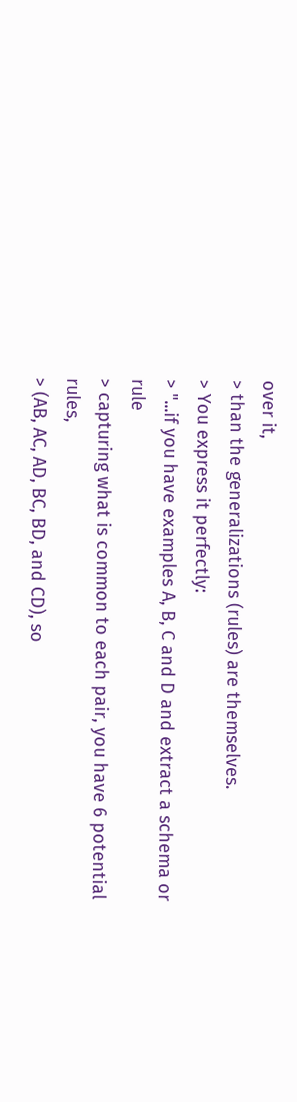over it,
> than the generalizations (rules) are themselves.
> You express it perfectly:
> "...if you have examples A, B, C and D and extract a schema or rule
> capturing what is common to each pair, you have 6 potential rules,
> (AB, AC, AD, BC, BD, and CD), so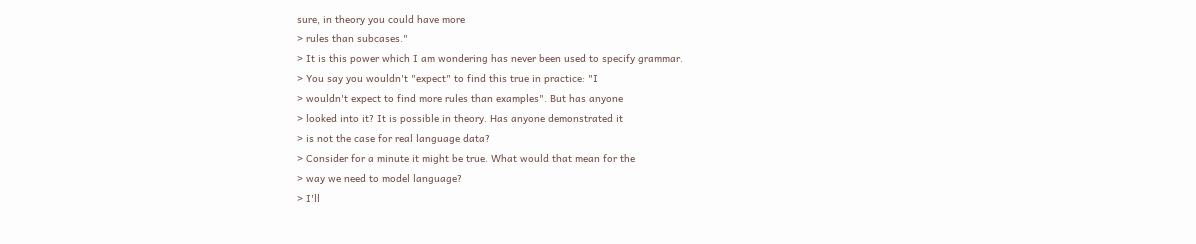sure, in theory you could have more
> rules than subcases."
> It is this power which I am wondering has never been used to specify grammar.
> You say you wouldn't "expect" to find this true in practice: "I
> wouldn't expect to find more rules than examples". But has anyone
> looked into it? It is possible in theory. Has anyone demonstrated it
> is not the case for real language data?
> Consider for a minute it might be true. What would that mean for the
> way we need to model language?
> I'll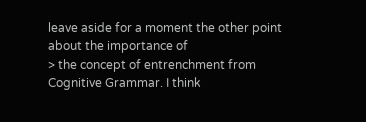leave aside for a moment the other point about the importance of
> the concept of entrenchment from Cognitive Grammar. I think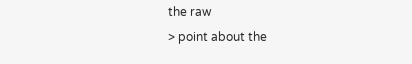the raw
> point about the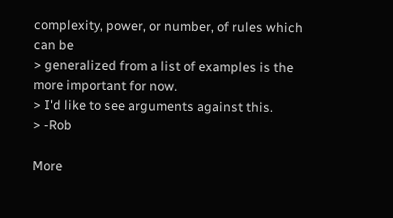complexity, power, or number, of rules which can be
> generalized from a list of examples is the more important for now.
> I'd like to see arguments against this.
> -Rob

More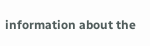information about the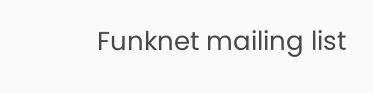Funknet mailing list